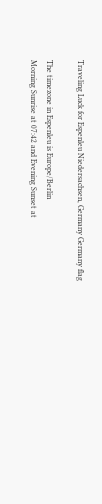Traveling Luck for Espenleu Niedersachsen, Germany Germany flag

The timezone in Espenleu is Europe/Berlin
Morning Sunrise at 07:42 and Evening Sunset at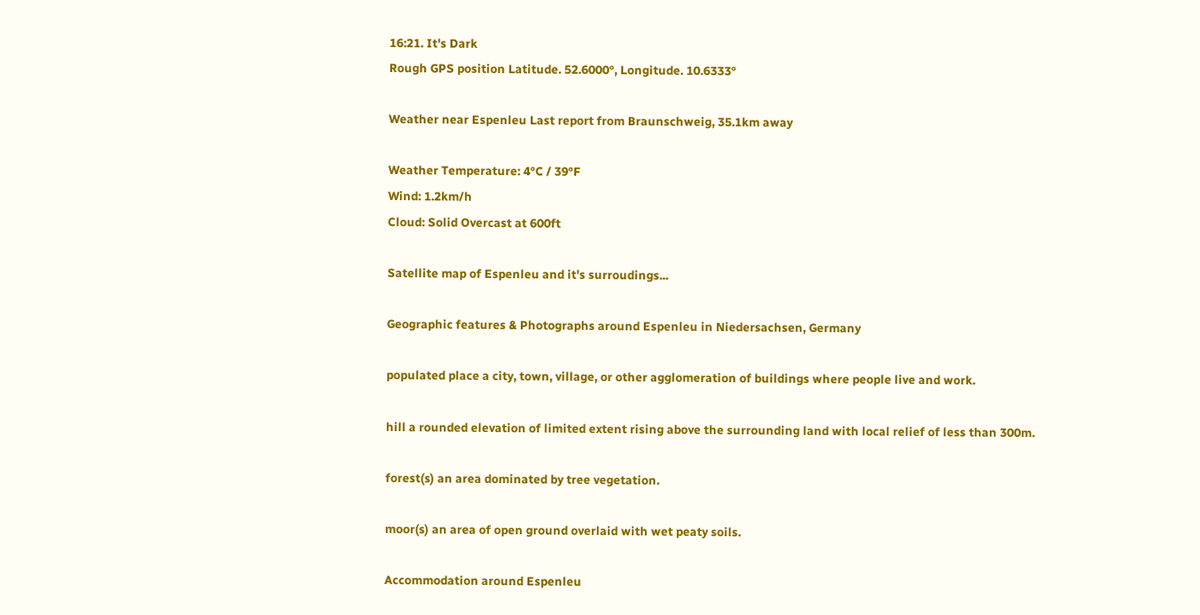16:21. It's Dark
Rough GPS position Latitude. 52.6000°, Longitude. 10.6333°

Weather near Espenleu Last report from Braunschweig, 35.1km away

Weather Temperature: 4°C / 39°F
Wind: 1.2km/h
Cloud: Solid Overcast at 600ft

Satellite map of Espenleu and it's surroudings...

Geographic features & Photographs around Espenleu in Niedersachsen, Germany

populated place a city, town, village, or other agglomeration of buildings where people live and work.

hill a rounded elevation of limited extent rising above the surrounding land with local relief of less than 300m.

forest(s) an area dominated by tree vegetation.

moor(s) an area of open ground overlaid with wet peaty soils.

Accommodation around Espenleu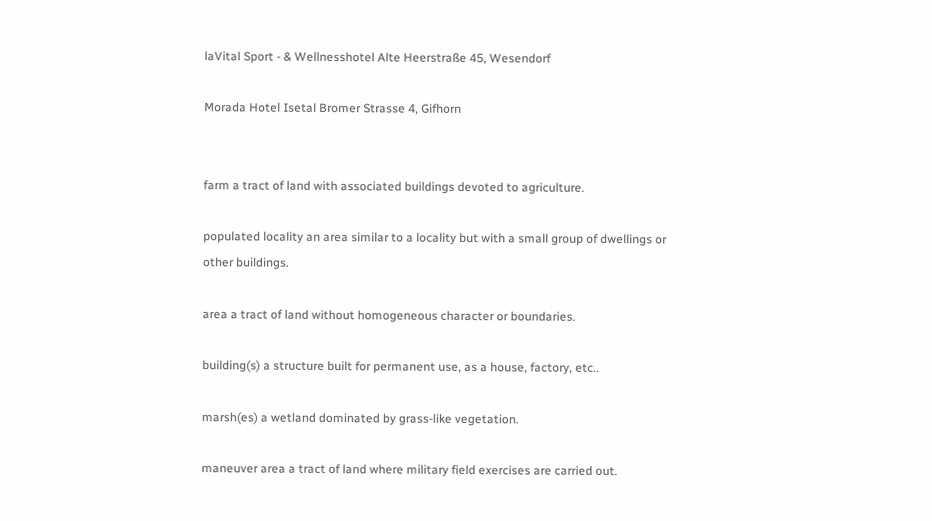laVital Sport - & Wellnesshotel Alte Heerstraße 45, Wesendorf

Morada Hotel Isetal Bromer Strasse 4, Gifhorn


farm a tract of land with associated buildings devoted to agriculture.

populated locality an area similar to a locality but with a small group of dwellings or other buildings.

area a tract of land without homogeneous character or boundaries.

building(s) a structure built for permanent use, as a house, factory, etc..

marsh(es) a wetland dominated by grass-like vegetation.

maneuver area a tract of land where military field exercises are carried out.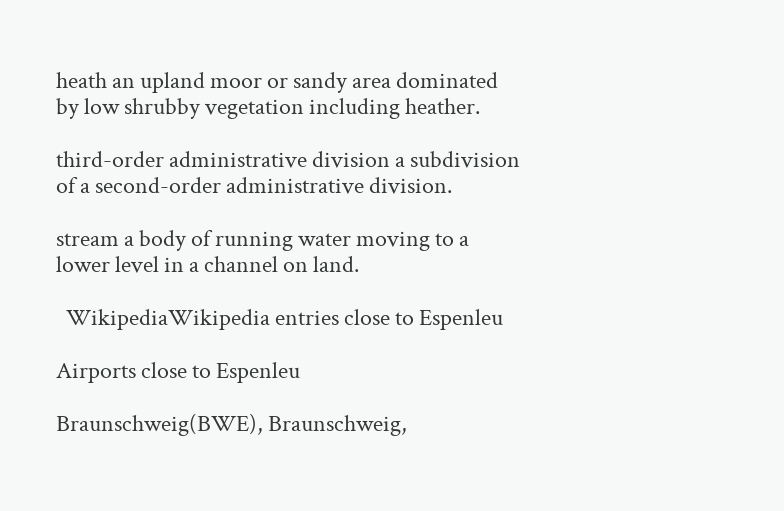heath an upland moor or sandy area dominated by low shrubby vegetation including heather.

third-order administrative division a subdivision of a second-order administrative division.

stream a body of running water moving to a lower level in a channel on land.

  WikipediaWikipedia entries close to Espenleu

Airports close to Espenleu

Braunschweig(BWE), Braunschweig,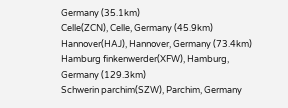Germany (35.1km)
Celle(ZCN), Celle, Germany (45.9km)
Hannover(HAJ), Hannover, Germany (73.4km)
Hamburg finkenwerder(XFW), Hamburg, Germany (129.3km)
Schwerin parchim(SZW), Parchim, Germany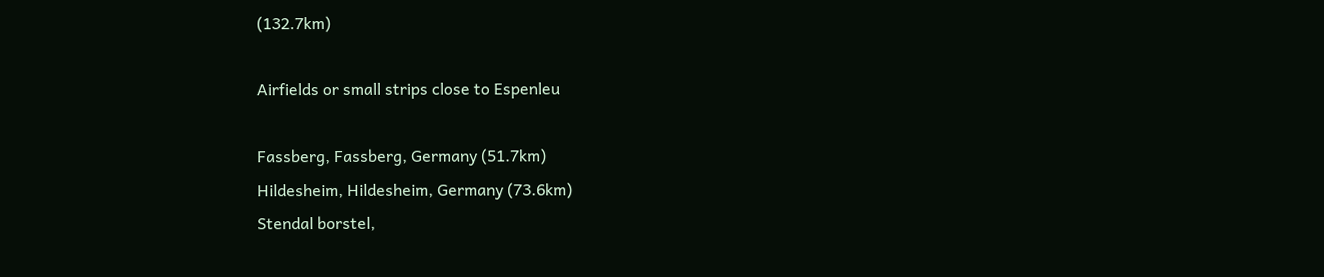(132.7km)

Airfields or small strips close to Espenleu

Fassberg, Fassberg, Germany (51.7km)
Hildesheim, Hildesheim, Germany (73.6km)
Stendal borstel,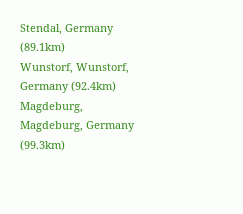Stendal, Germany (89.1km)
Wunstorf, Wunstorf, Germany (92.4km)
Magdeburg, Magdeburg, Germany (99.3km)